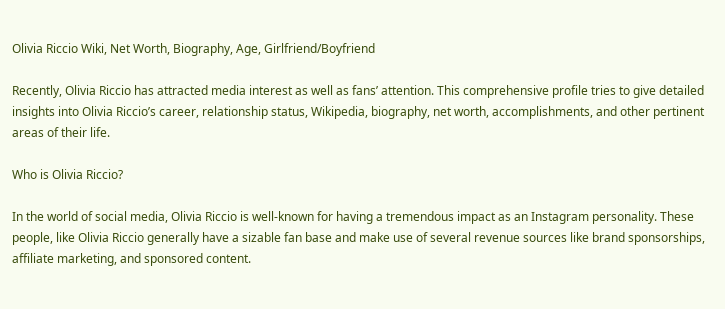Olivia Riccio Wiki, Net Worth, Biography, Age, Girlfriend/Boyfriend

Recently, Olivia Riccio has attracted media interest as well as fans’ attention. This comprehensive profile tries to give detailed insights into Olivia Riccio’s career, relationship status, Wikipedia, biography, net worth, accomplishments, and other pertinent areas of their life.

Who is Olivia Riccio?

In the world of social media, Olivia Riccio is well-known for having a tremendous impact as an Instagram personality. These people, like Olivia Riccio generally have a sizable fan base and make use of several revenue sources like brand sponsorships, affiliate marketing, and sponsored content.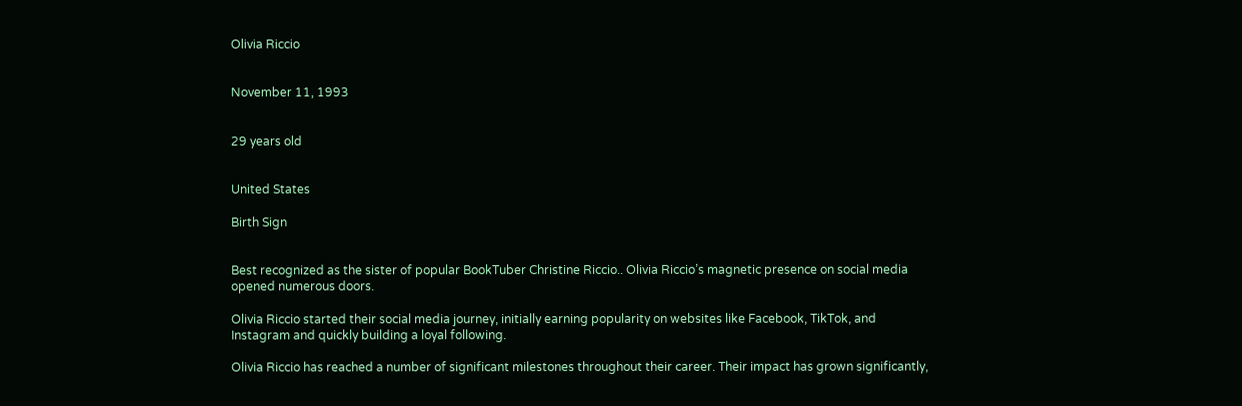Olivia Riccio


November 11, 1993


29 years old


United States

Birth Sign


Best recognized as the sister of popular BookTuber Christine Riccio.. Olivia Riccio’s magnetic presence on social media opened numerous doors.

Olivia Riccio started their social media journey, initially earning popularity on websites like Facebook, TikTok, and Instagram and quickly building a loyal following.

Olivia Riccio has reached a number of significant milestones throughout their career. Their impact has grown significantly,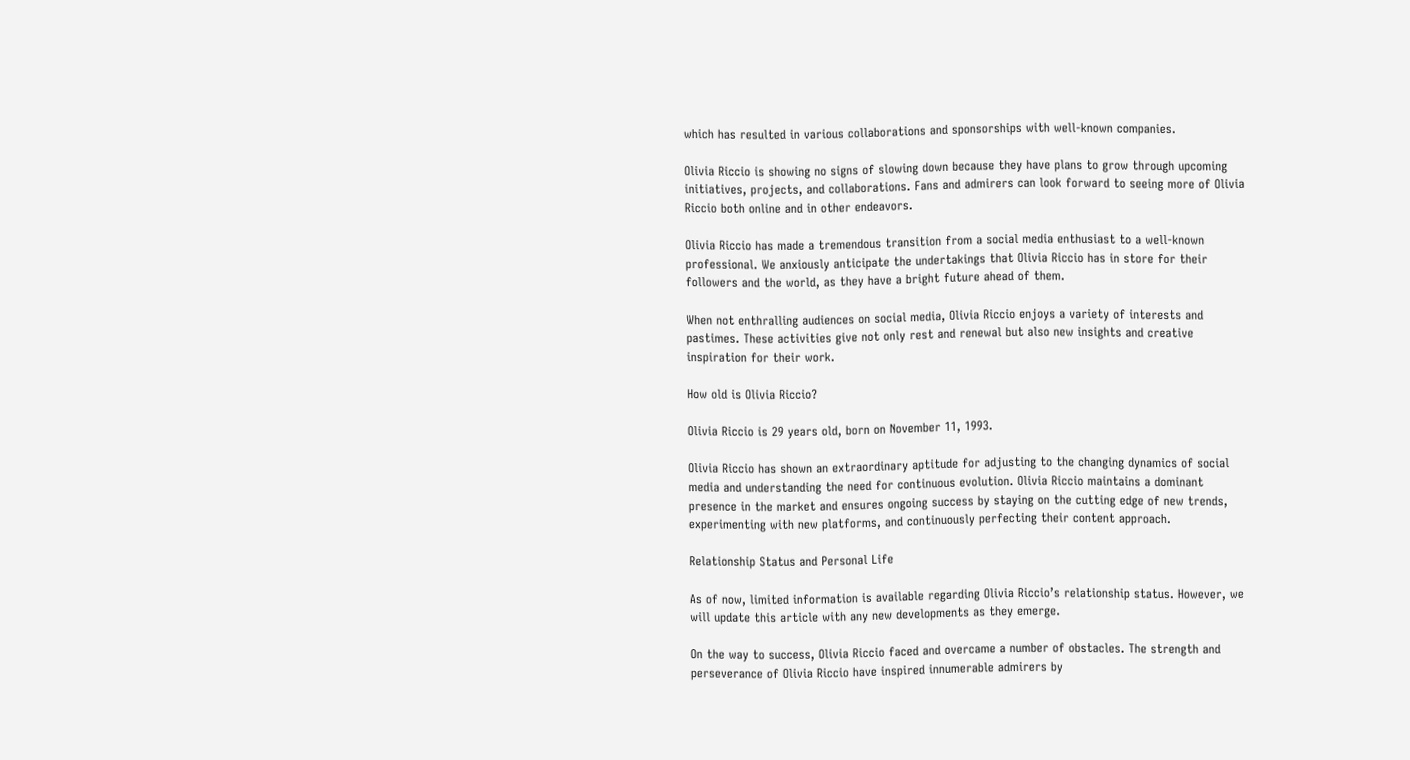which has resulted in various collaborations and sponsorships with well-known companies.

Olivia Riccio is showing no signs of slowing down because they have plans to grow through upcoming initiatives, projects, and collaborations. Fans and admirers can look forward to seeing more of Olivia Riccio both online and in other endeavors.

Olivia Riccio has made a tremendous transition from a social media enthusiast to a well-known professional. We anxiously anticipate the undertakings that Olivia Riccio has in store for their followers and the world, as they have a bright future ahead of them.

When not enthralling audiences on social media, Olivia Riccio enjoys a variety of interests and pastimes. These activities give not only rest and renewal but also new insights and creative inspiration for their work.

How old is Olivia Riccio?

Olivia Riccio is 29 years old, born on November 11, 1993.

Olivia Riccio has shown an extraordinary aptitude for adjusting to the changing dynamics of social media and understanding the need for continuous evolution. Olivia Riccio maintains a dominant presence in the market and ensures ongoing success by staying on the cutting edge of new trends, experimenting with new platforms, and continuously perfecting their content approach.

Relationship Status and Personal Life

As of now, limited information is available regarding Olivia Riccio’s relationship status. However, we will update this article with any new developments as they emerge.

On the way to success, Olivia Riccio faced and overcame a number of obstacles. The strength and perseverance of Olivia Riccio have inspired innumerable admirers by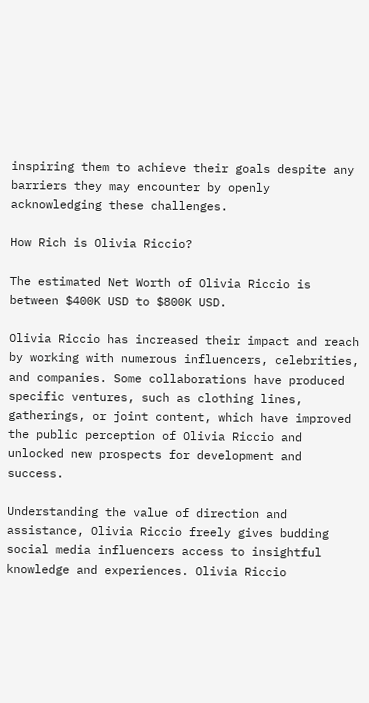inspiring them to achieve their goals despite any barriers they may encounter by openly acknowledging these challenges.

How Rich is Olivia Riccio?

The estimated Net Worth of Olivia Riccio is between $400K USD to $800K USD.

Olivia Riccio has increased their impact and reach by working with numerous influencers, celebrities, and companies. Some collaborations have produced specific ventures, such as clothing lines, gatherings, or joint content, which have improved the public perception of Olivia Riccio and unlocked new prospects for development and success.

Understanding the value of direction and assistance, Olivia Riccio freely gives budding social media influencers access to insightful knowledge and experiences. Olivia Riccio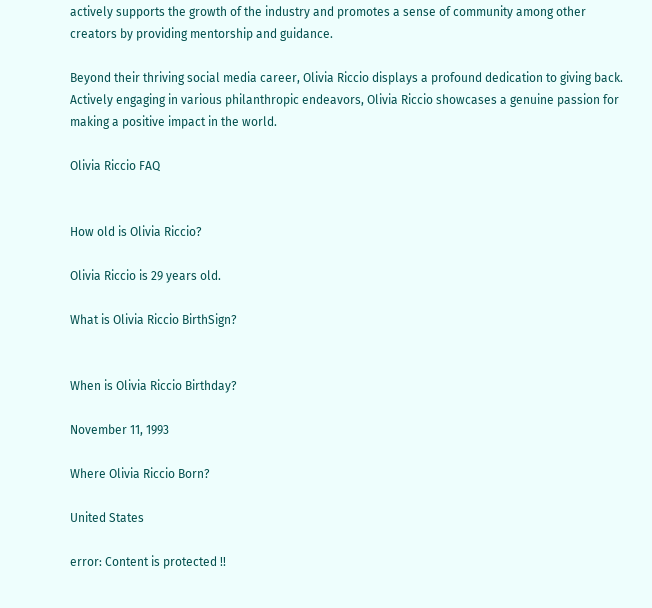actively supports the growth of the industry and promotes a sense of community among other creators by providing mentorship and guidance.

Beyond their thriving social media career, Olivia Riccio displays a profound dedication to giving back. Actively engaging in various philanthropic endeavors, Olivia Riccio showcases a genuine passion for making a positive impact in the world.

Olivia Riccio FAQ


How old is Olivia Riccio?

Olivia Riccio is 29 years old.

What is Olivia Riccio BirthSign?


When is Olivia Riccio Birthday?

November 11, 1993

Where Olivia Riccio Born?

United States

error: Content is protected !!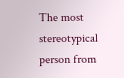The most stereotypical person from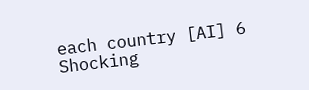each country [AI] 6 Shocking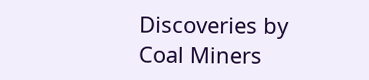Discoveries by Coal Miners